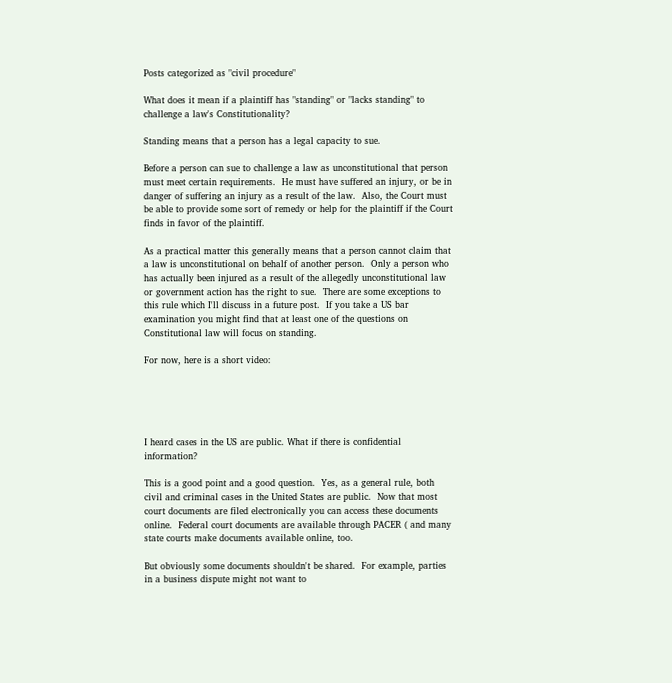Posts categorized as "civil procedure"

What does it mean if a plaintiff has "standing" or "lacks standing" to challenge a law's Constitutionality?

Standing means that a person has a legal capacity to sue.

Before a person can sue to challenge a law as unconstitutional that person must meet certain requirements.  He must have suffered an injury, or be in danger of suffering an injury as a result of the law.  Also, the Court must be able to provide some sort of remedy or help for the plaintiff if the Court finds in favor of the plaintiff.

As a practical matter this generally means that a person cannot claim that a law is unconstitutional on behalf of another person.  Only a person who has actually been injured as a result of the allegedly unconstitutional law or government action has the right to sue.  There are some exceptions to this rule which I'll discuss in a future post.  If you take a US bar examination you might find that at least one of the questions on Constitutional law will focus on standing.

For now, here is a short video:





I heard cases in the US are public. What if there is confidential information?

This is a good point and a good question.  Yes, as a general rule, both civil and criminal cases in the United States are public.  Now that most court documents are filed electronically you can access these documents online.  Federal court documents are available through PACER ( and many state courts make documents available online, too.

But obviously some documents shouldn't be shared.  For example, parties in a business dispute might not want to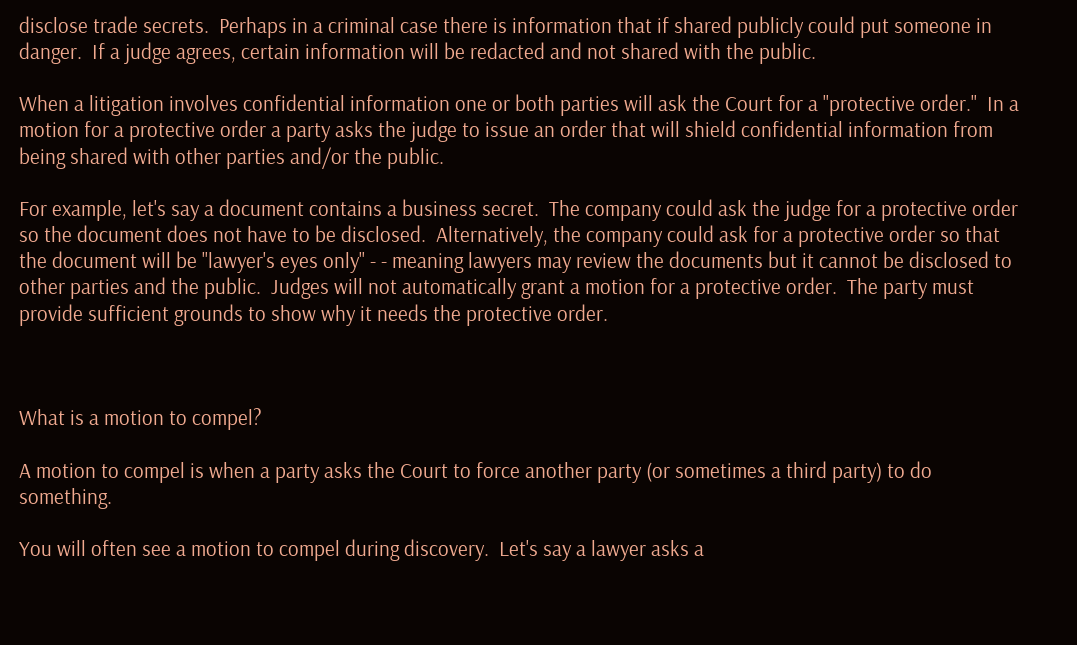disclose trade secrets.  Perhaps in a criminal case there is information that if shared publicly could put someone in danger.  If a judge agrees, certain information will be redacted and not shared with the public.

When a litigation involves confidential information one or both parties will ask the Court for a "protective order."  In a motion for a protective order a party asks the judge to issue an order that will shield confidential information from being shared with other parties and/or the public.

For example, let's say a document contains a business secret.  The company could ask the judge for a protective order so the document does not have to be disclosed.  Alternatively, the company could ask for a protective order so that the document will be "lawyer's eyes only" - - meaning lawyers may review the documents but it cannot be disclosed to other parties and the public.  Judges will not automatically grant a motion for a protective order.  The party must provide sufficient grounds to show why it needs the protective order.



What is a motion to compel?

A motion to compel is when a party asks the Court to force another party (or sometimes a third party) to do something.

You will often see a motion to compel during discovery.  Let's say a lawyer asks a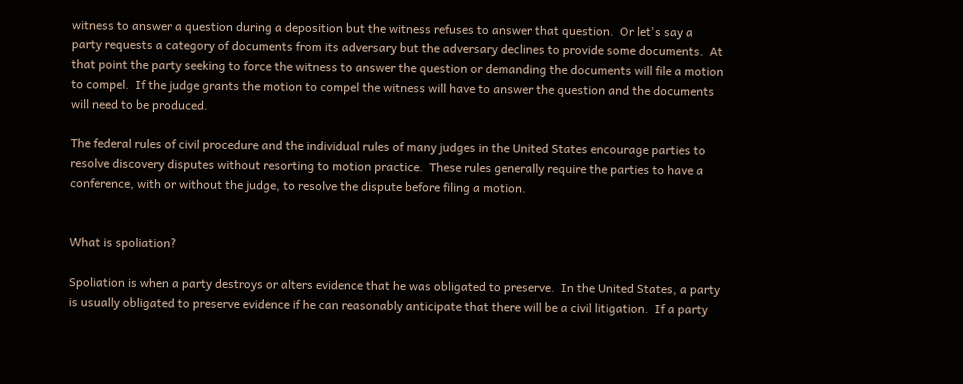witness to answer a question during a deposition but the witness refuses to answer that question.  Or let's say a party requests a category of documents from its adversary but the adversary declines to provide some documents.  At that point the party seeking to force the witness to answer the question or demanding the documents will file a motion to compel.  If the judge grants the motion to compel the witness will have to answer the question and the documents will need to be produced.

The federal rules of civil procedure and the individual rules of many judges in the United States encourage parties to resolve discovery disputes without resorting to motion practice.  These rules generally require the parties to have a conference, with or without the judge, to resolve the dispute before filing a motion.


What is spoliation?

Spoliation is when a party destroys or alters evidence that he was obligated to preserve.  In the United States, a party is usually obligated to preserve evidence if he can reasonably anticipate that there will be a civil litigation.  If a party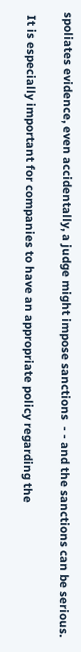spoliates evidence, even accidentally, a judge might impose sanctions  - - and the sanctions can be serious.

 It is especially important for companies to have an appropriate policy regarding the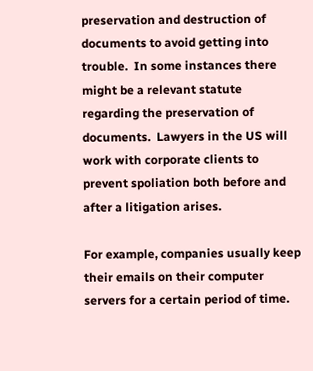preservation and destruction of documents to avoid getting into trouble.  In some instances there might be a relevant statute regarding the preservation of documents.  Lawyers in the US will work with corporate clients to prevent spoliation both before and after a litigation arises.

For example, companies usually keep their emails on their computer servers for a certain period of time.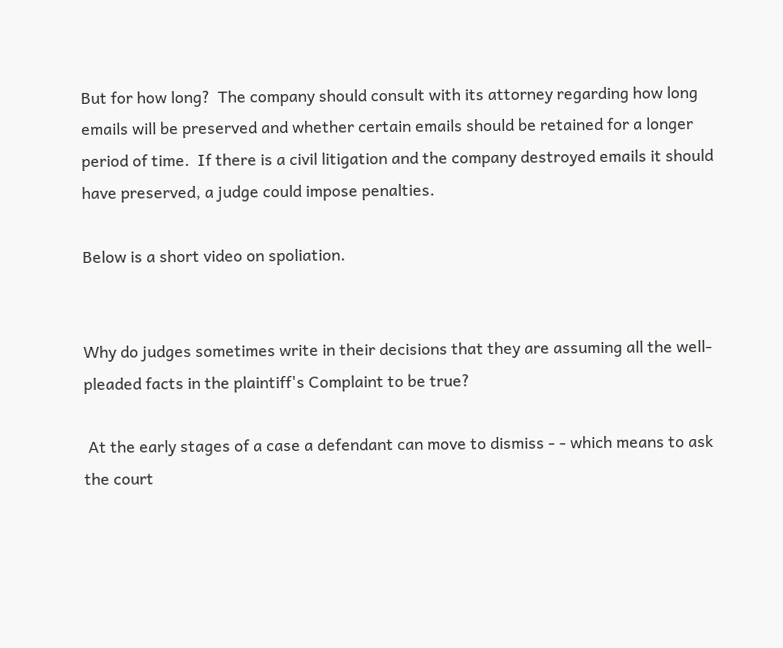But for how long?  The company should consult with its attorney regarding how long emails will be preserved and whether certain emails should be retained for a longer period of time.  If there is a civil litigation and the company destroyed emails it should have preserved, a judge could impose penalties.

Below is a short video on spoliation.


Why do judges sometimes write in their decisions that they are assuming all the well-pleaded facts in the plaintiff's Complaint to be true?

 At the early stages of a case a defendant can move to dismiss - - which means to ask the court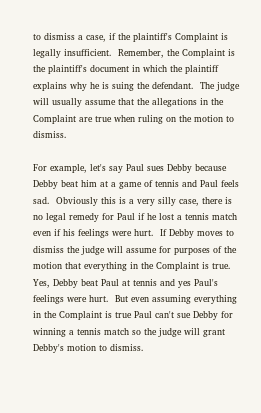to dismiss a case, if the plaintiff's Complaint is legally insufficient.  Remember, the Complaint is the plaintiff's document in which the plaintiff explains why he is suing the defendant.  The judge will usually assume that the allegations in the Complaint are true when ruling on the motion to dismiss.

For example, let's say Paul sues Debby because Debby beat him at a game of tennis and Paul feels sad.  Obviously this is a very silly case, there is no legal remedy for Paul if he lost a tennis match even if his feelings were hurt.  If Debby moves to dismiss the judge will assume for purposes of the motion that everything in the Complaint is true.  Yes, Debby beat Paul at tennis and yes Paul's feelings were hurt.  But even assuming everything in the Complaint is true Paul can't sue Debby for winning a tennis match so the judge will grant Debby's motion to dismiss.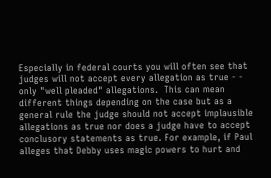Especially in federal courts you will often see that judges will not accept every allegation as true - - only "well pleaded" allegations.  This can mean different things depending on the case but as a general rule the judge should not accept implausible allegations as true nor does a judge have to accept conclusory statements as true. For example, if Paul alleges that Debby uses magic powers to hurt and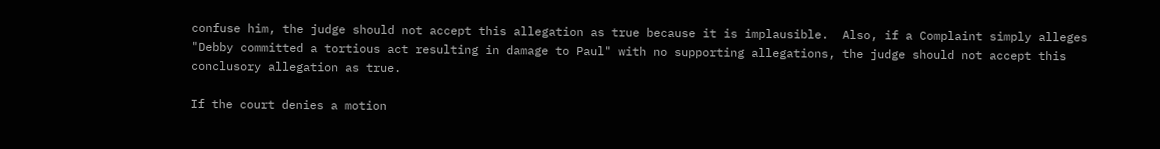confuse him, the judge should not accept this allegation as true because it is implausible.  Also, if a Complaint simply alleges "Debby committed a tortious act resulting in damage to Paul" with no supporting allegations, the judge should not accept this conclusory allegation as true.

If the court denies a motion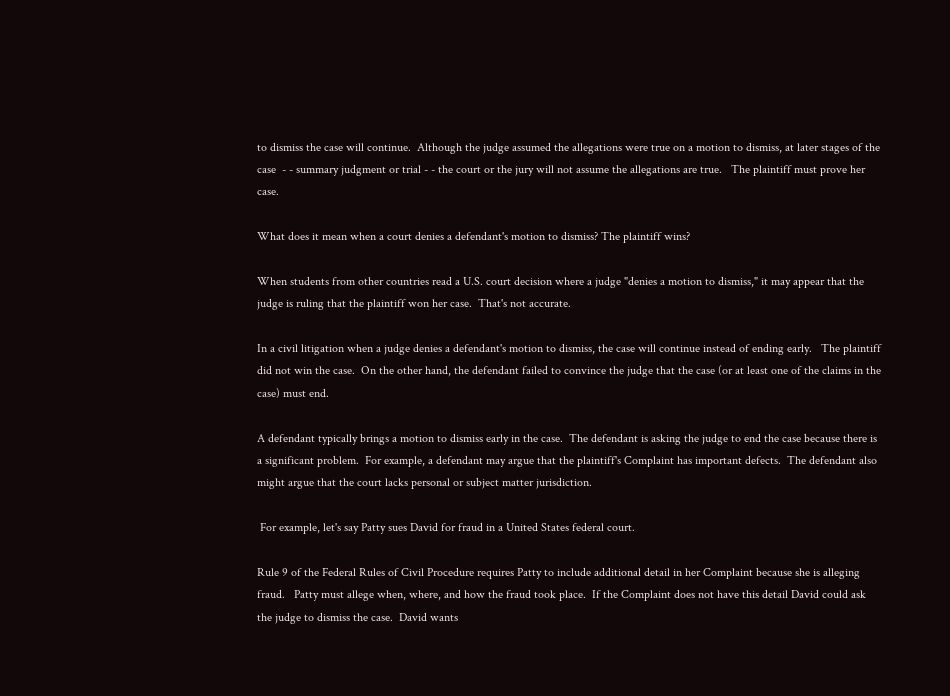to dismiss the case will continue.  Although the judge assumed the allegations were true on a motion to dismiss, at later stages of the case  - - summary judgment or trial - - the court or the jury will not assume the allegations are true.   The plaintiff must prove her case.

What does it mean when a court denies a defendant's motion to dismiss? The plaintiff wins?

When students from other countries read a U.S. court decision where a judge "denies a motion to dismiss," it may appear that the judge is ruling that the plaintiff won her case.  That's not accurate.

In a civil litigation when a judge denies a defendant's motion to dismiss, the case will continue instead of ending early.   The plaintiff did not win the case.  On the other hand, the defendant failed to convince the judge that the case (or at least one of the claims in the case) must end.

A defendant typically brings a motion to dismiss early in the case.  The defendant is asking the judge to end the case because there is a significant problem.  For example, a defendant may argue that the plaintiff's Complaint has important defects.  The defendant also might argue that the court lacks personal or subject matter jurisdiction.

 For example, let's say Patty sues David for fraud in a United States federal court.

Rule 9 of the Federal Rules of Civil Procedure requires Patty to include additional detail in her Complaint because she is alleging fraud.   Patty must allege when, where, and how the fraud took place.  If the Complaint does not have this detail David could ask the judge to dismiss the case.  David wants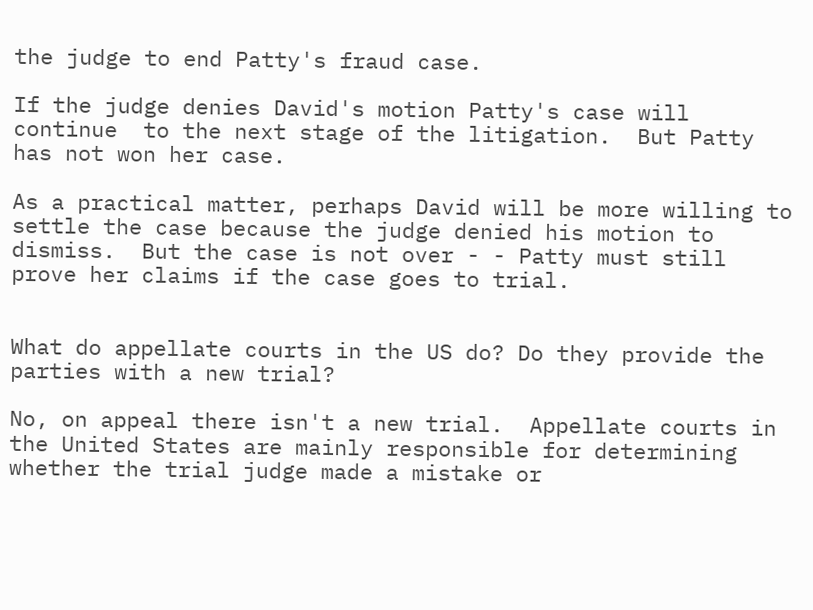the judge to end Patty's fraud case.

If the judge denies David's motion Patty's case will continue  to the next stage of the litigation.  But Patty has not won her case.

As a practical matter, perhaps David will be more willing to settle the case because the judge denied his motion to dismiss.  But the case is not over - - Patty must still prove her claims if the case goes to trial.


What do appellate courts in the US do? Do they provide the parties with a new trial?

No, on appeal there isn't a new trial.  Appellate courts in the United States are mainly responsible for determining whether the trial judge made a mistake or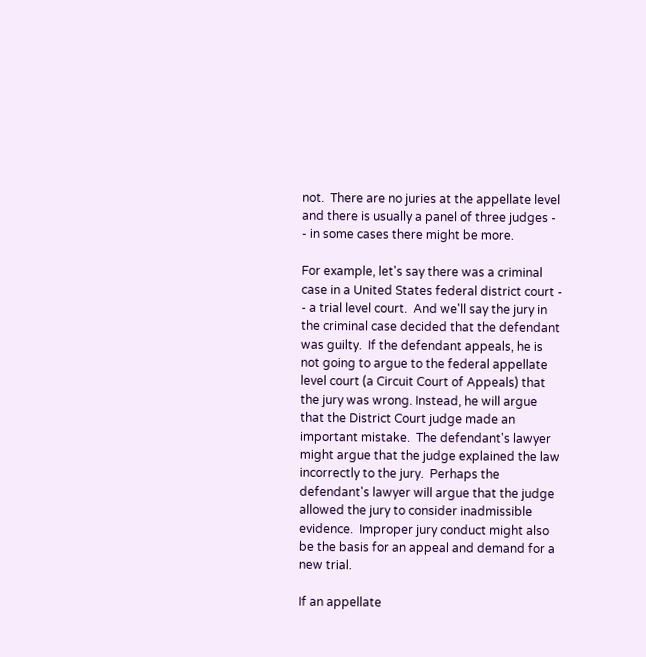not.  There are no juries at the appellate level and there is usually a panel of three judges - - in some cases there might be more.

For example, let's say there was a criminal case in a United States federal district court - - a trial level court.  And we'll say the jury in the criminal case decided that the defendant was guilty.  If the defendant appeals, he is not going to argue to the federal appellate level court (a Circuit Court of Appeals) that the jury was wrong. Instead, he will argue that the District Court judge made an important mistake.  The defendant's lawyer might argue that the judge explained the law incorrectly to the jury.  Perhaps the defendant's lawyer will argue that the judge allowed the jury to consider inadmissible evidence.  Improper jury conduct might also be the basis for an appeal and demand for a new trial.

If an appellate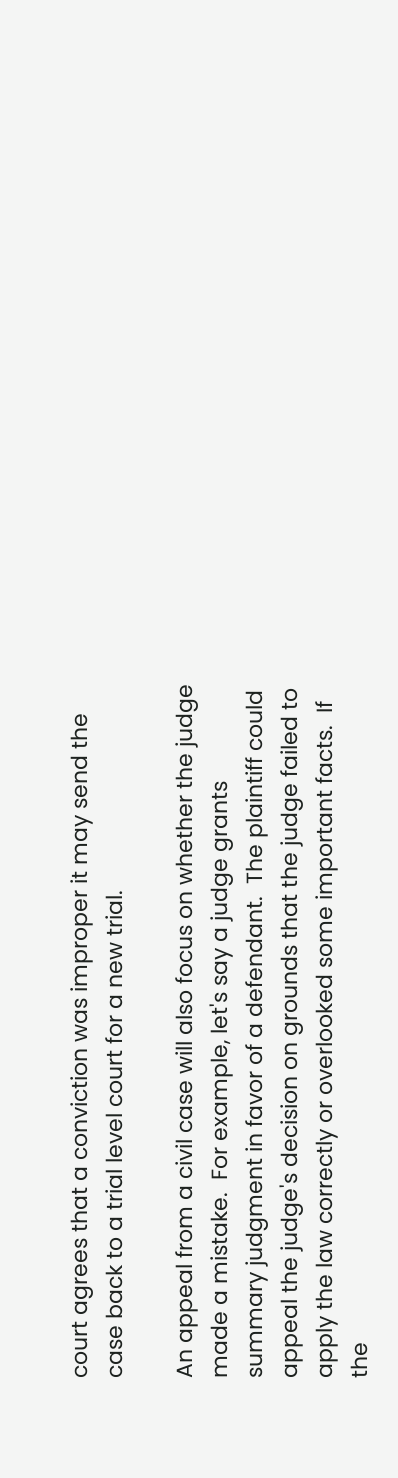court agrees that a conviction was improper it may send the case back to a trial level court for a new trial.

An appeal from a civil case will also focus on whether the judge made a mistake.  For example, let's say a judge grants summary judgment in favor of a defendant.  The plaintiff could appeal the judge's decision on grounds that the judge failed to apply the law correctly or overlooked some important facts.  If the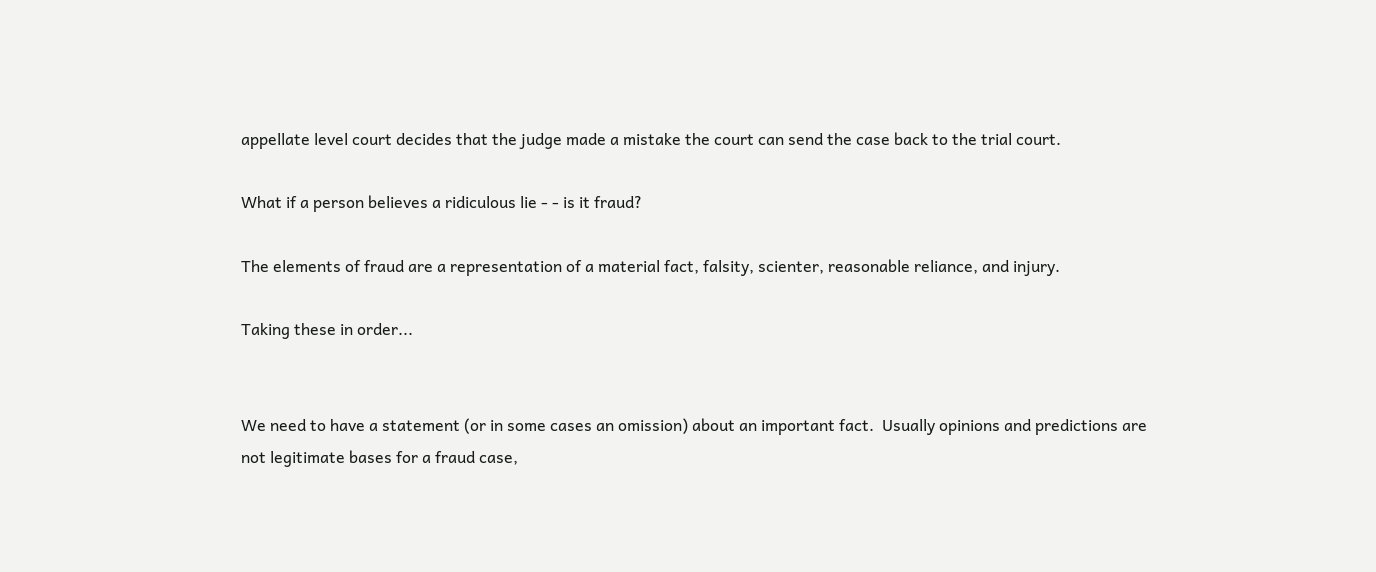appellate level court decides that the judge made a mistake the court can send the case back to the trial court.

What if a person believes a ridiculous lie - - is it fraud?

The elements of fraud are a representation of a material fact, falsity, scienter, reasonable reliance, and injury.

Taking these in order...


We need to have a statement (or in some cases an omission) about an important fact.  Usually opinions and predictions are not legitimate bases for a fraud case,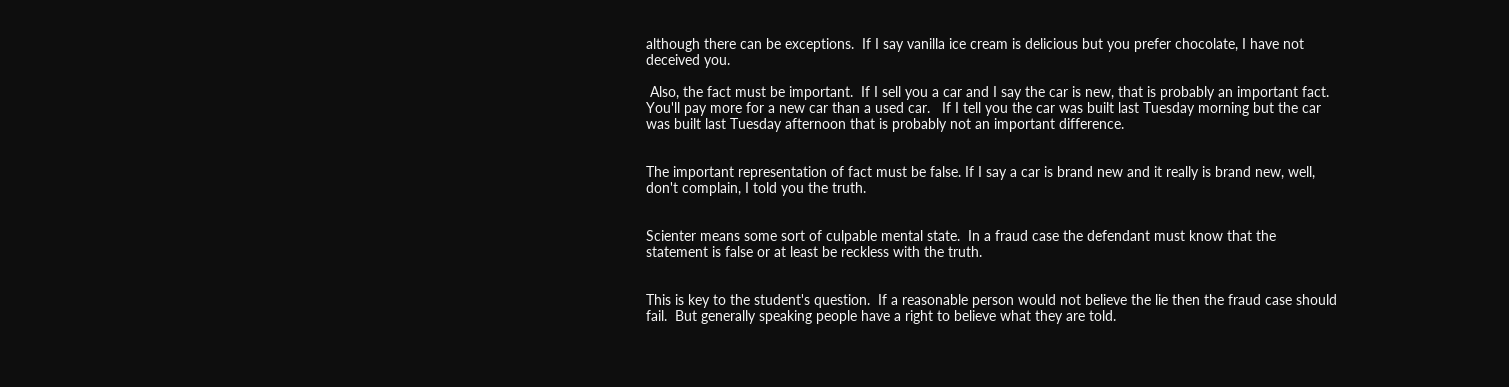although there can be exceptions.  If I say vanilla ice cream is delicious but you prefer chocolate, I have not deceived you.

 Also, the fact must be important.  If I sell you a car and I say the car is new, that is probably an important fact.  You'll pay more for a new car than a used car.   If I tell you the car was built last Tuesday morning but the car was built last Tuesday afternoon that is probably not an important difference.


The important representation of fact must be false. If I say a car is brand new and it really is brand new, well, don't complain, I told you the truth.


Scienter means some sort of culpable mental state.  In a fraud case the defendant must know that the statement is false or at least be reckless with the truth.


This is key to the student's question.  If a reasonable person would not believe the lie then the fraud case should fail.  But generally speaking people have a right to believe what they are told.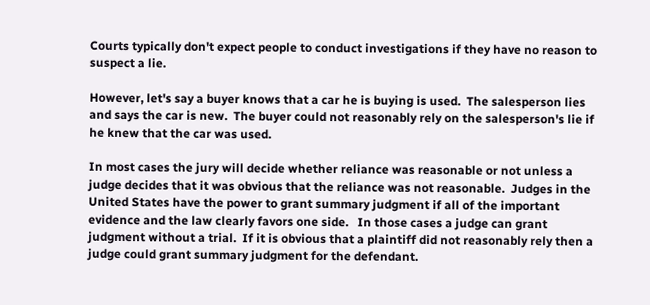Courts typically don't expect people to conduct investigations if they have no reason to suspect a lie.

However, let's say a buyer knows that a car he is buying is used.  The salesperson lies and says the car is new.  The buyer could not reasonably rely on the salesperson's lie if he knew that the car was used.

In most cases the jury will decide whether reliance was reasonable or not unless a judge decides that it was obvious that the reliance was not reasonable.  Judges in the United States have the power to grant summary judgment if all of the important evidence and the law clearly favors one side.   In those cases a judge can grant judgment without a trial.  If it is obvious that a plaintiff did not reasonably rely then a judge could grant summary judgment for the defendant.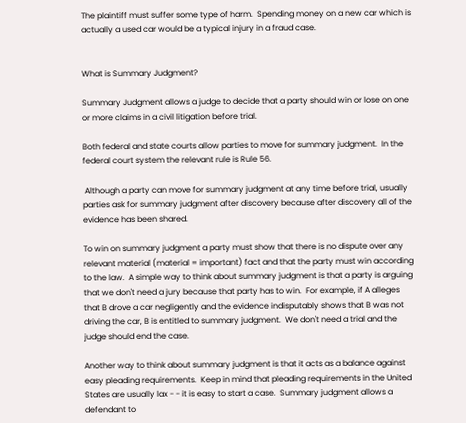The plaintiff must suffer some type of harm.  Spending money on a new car which is actually a used car would be a typical injury in a fraud case.


What is Summary Judgment?

Summary Judgment allows a judge to decide that a party should win or lose on one or more claims in a civil litigation before trial.

Both federal and state courts allow parties to move for summary judgment.  In the federal court system the relevant rule is Rule 56.

 Although a party can move for summary judgment at any time before trial, usually parties ask for summary judgment after discovery because after discovery all of the evidence has been shared.

To win on summary judgment a party must show that there is no dispute over any relevant material (material = important) fact and that the party must win according to the law.  A simple way to think about summary judgment is that a party is arguing that we don't need a jury because that party has to win.  For example, if A alleges that B drove a car negligently and the evidence indisputably shows that B was not driving the car, B is entitled to summary judgment.  We don't need a trial and the judge should end the case.

Another way to think about summary judgment is that it acts as a balance against easy pleading requirements.  Keep in mind that pleading requirements in the United States are usually lax - - it is easy to start a case.  Summary judgment allows a defendant to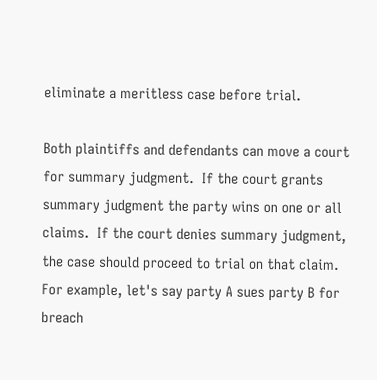eliminate a meritless case before trial.

Both plaintiffs and defendants can move a court for summary judgment.  If the court grants summary judgment the party wins on one or all claims.  If the court denies summary judgment, the case should proceed to trial on that claim.  For example, let's say party A sues party B for breach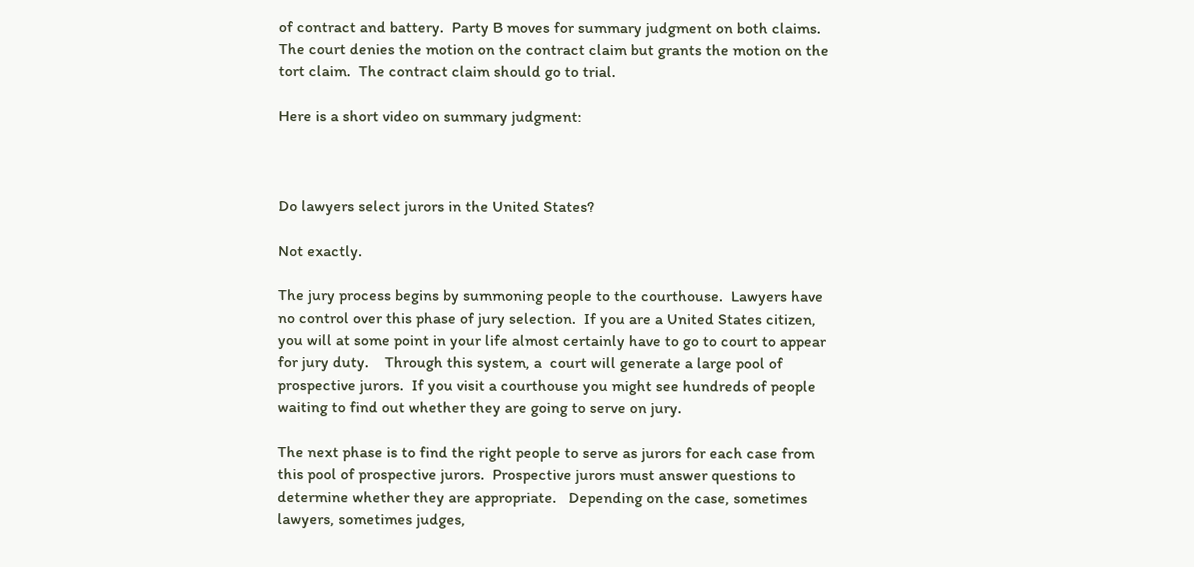of contract and battery.  Party B moves for summary judgment on both claims.  The court denies the motion on the contract claim but grants the motion on the tort claim.  The contract claim should go to trial.

Here is a short video on summary judgment:



Do lawyers select jurors in the United States?

Not exactly.

The jury process begins by summoning people to the courthouse.  Lawyers have no control over this phase of jury selection.  If you are a United States citizen, you will at some point in your life almost certainly have to go to court to appear for jury duty.    Through this system, a  court will generate a large pool of prospective jurors.  If you visit a courthouse you might see hundreds of people waiting to find out whether they are going to serve on jury.

The next phase is to find the right people to serve as jurors for each case from this pool of prospective jurors.  Prospective jurors must answer questions to determine whether they are appropriate.   Depending on the case, sometimes lawyers, sometimes judges,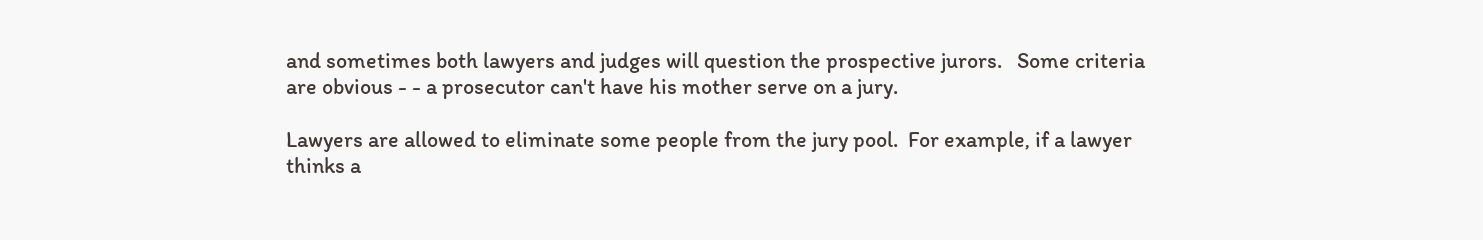and sometimes both lawyers and judges will question the prospective jurors.   Some criteria are obvious - - a prosecutor can't have his mother serve on a jury.

Lawyers are allowed to eliminate some people from the jury pool.  For example, if a lawyer thinks a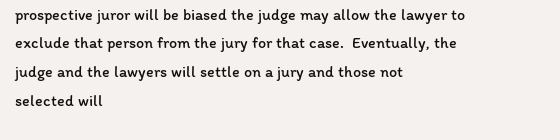prospective juror will be biased the judge may allow the lawyer to exclude that person from the jury for that case.  Eventually, the judge and the lawyers will settle on a jury and those not selected will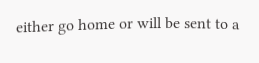either go home or will be sent to a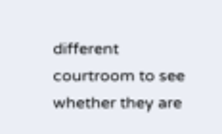different courtroom to see whether they are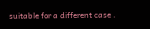suitable for a different case .